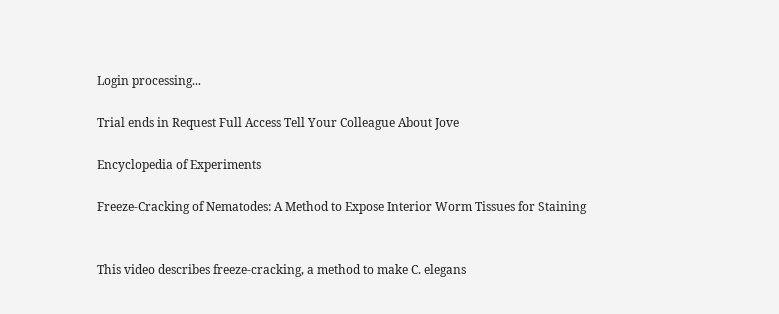Login processing...

Trial ends in Request Full Access Tell Your Colleague About Jove

Encyclopedia of Experiments

Freeze-Cracking of Nematodes: A Method to Expose Interior Worm Tissues for Staining


This video describes freeze-cracking, a method to make C. elegans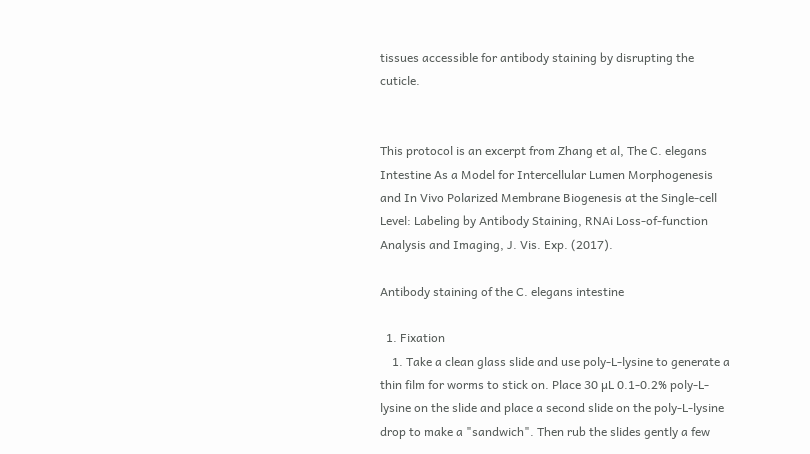tissues accessible for antibody staining by disrupting the cuticle.


This protocol is an excerpt from Zhang et al, The C. elegans Intestine As a Model for Intercellular Lumen Morphogenesis and In Vivo Polarized Membrane Biogenesis at the Single-cell Level: Labeling by Antibody Staining, RNAi Loss-of-function Analysis and Imaging, J. Vis. Exp. (2017).

Antibody staining of the C. elegans intestine

  1. Fixation
    1. Take a clean glass slide and use poly-L-lysine to generate a thin film for worms to stick on. Place 30 µL 0.1-0.2% poly-L-lysine on the slide and place a second slide on the poly-L-lysine drop to make a "sandwich". Then rub the slides gently a few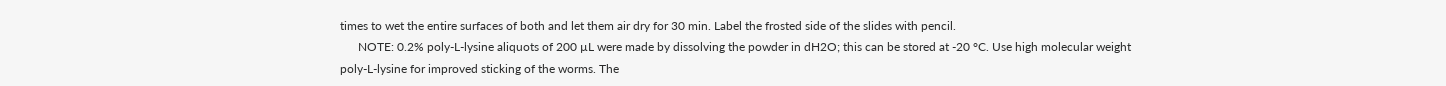times to wet the entire surfaces of both and let them air dry for 30 min. Label the frosted side of the slides with pencil.
      NOTE: 0.2% poly-L-lysine aliquots of 200 µL were made by dissolving the powder in dH2O; this can be stored at -20 °C. Use high molecular weight poly-L-lysine for improved sticking of the worms. The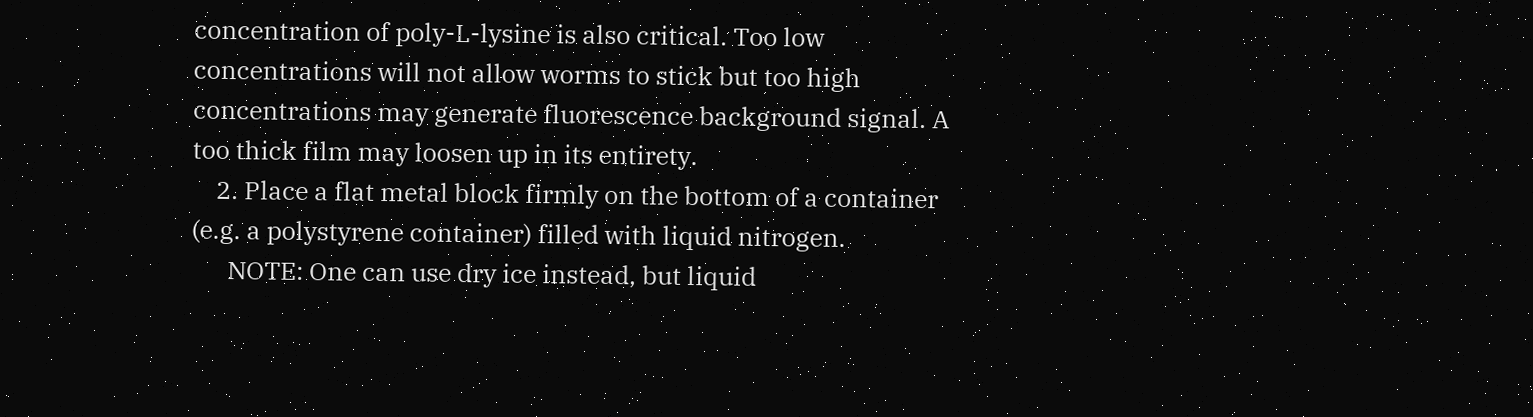concentration of poly-L-lysine is also critical. Too low concentrations will not allow worms to stick but too high concentrations may generate fluorescence background signal. A too thick film may loosen up in its entirety.
    2. Place a flat metal block firmly on the bottom of a container (e.g. a polystyrene container) filled with liquid nitrogen.
      NOTE: One can use dry ice instead, but liquid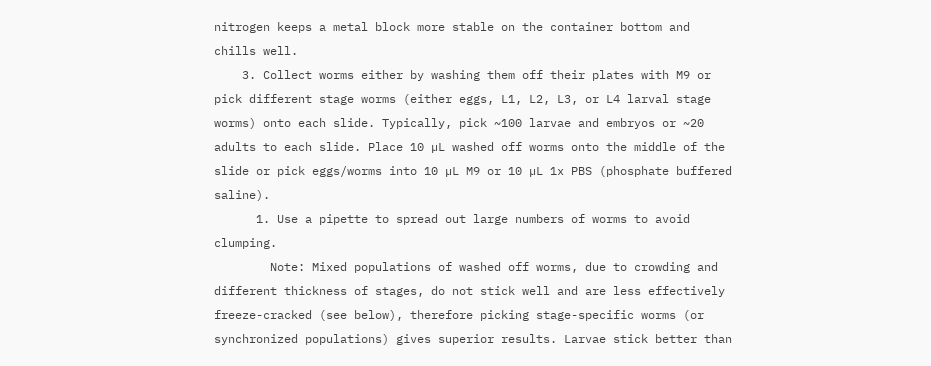nitrogen keeps a metal block more stable on the container bottom and chills well.
    3. Collect worms either by washing them off their plates with M9 or pick different stage worms (either eggs, L1, L2, L3, or L4 larval stage worms) onto each slide. Typically, pick ~100 larvae and embryos or ~20 adults to each slide. Place 10 µL washed off worms onto the middle of the slide or pick eggs/worms into 10 µL M9 or 10 µL 1x PBS (phosphate buffered saline).
      1. Use a pipette to spread out large numbers of worms to avoid clumping.
        Note: Mixed populations of washed off worms, due to crowding and different thickness of stages, do not stick well and are less effectively freeze-cracked (see below), therefore picking stage-specific worms (or synchronized populations) gives superior results. Larvae stick better than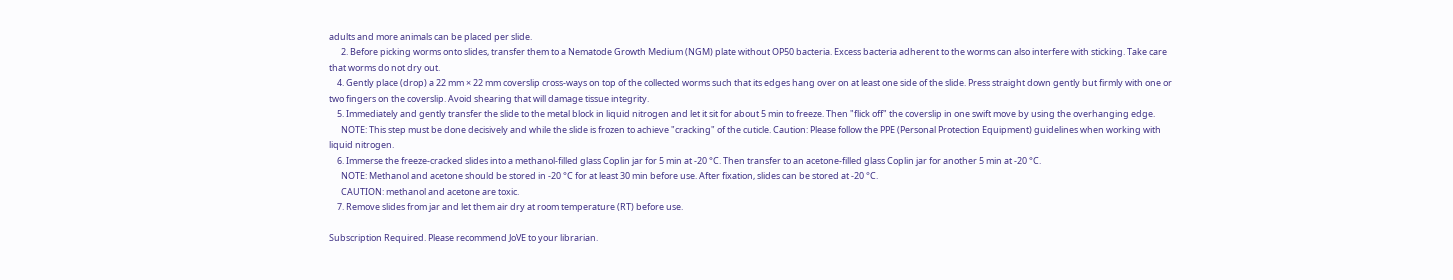adults and more animals can be placed per slide.
      2. Before picking worms onto slides, transfer them to a Nematode Growth Medium (NGM) plate without OP50 bacteria. Excess bacteria adherent to the worms can also interfere with sticking. Take care that worms do not dry out.
    4. Gently place (drop) a 22 mm × 22 mm coverslip cross-ways on top of the collected worms such that its edges hang over on at least one side of the slide. Press straight down gently but firmly with one or two fingers on the coverslip. Avoid shearing that will damage tissue integrity.
    5. Immediately and gently transfer the slide to the metal block in liquid nitrogen and let it sit for about 5 min to freeze. Then "flick off" the coverslip in one swift move by using the overhanging edge.
      NOTE: This step must be done decisively and while the slide is frozen to achieve "cracking" of the cuticle. Caution: Please follow the PPE (Personal Protection Equipment) guidelines when working with liquid nitrogen.
    6. Immerse the freeze-cracked slides into a methanol-filled glass Coplin jar for 5 min at -20 °C. Then transfer to an acetone-filled glass Coplin jar for another 5 min at -20 °C.
      NOTE: Methanol and acetone should be stored in -20 °C for at least 30 min before use. After fixation, slides can be stored at -20 °C.
      CAUTION: methanol and acetone are toxic.
    7. Remove slides from jar and let them air dry at room temperature (RT) before use.

Subscription Required. Please recommend JoVE to your librarian.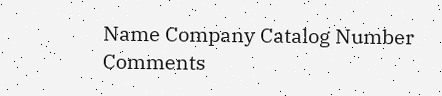Name Company Catalog Number Comments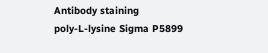Antibody staining
poly-L-lysine Sigma P5899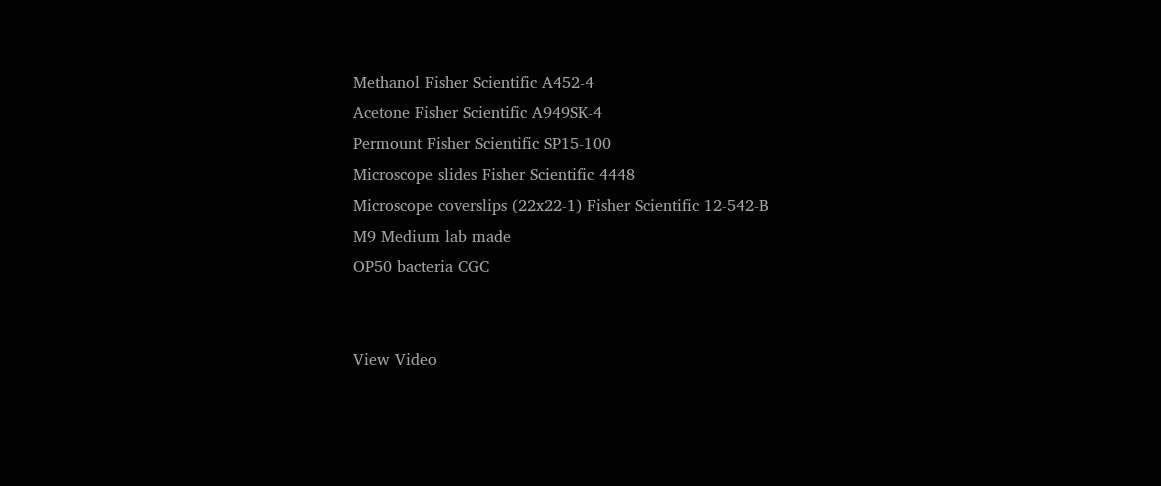Methanol Fisher Scientific A452-4
Acetone Fisher Scientific A949SK-4
Permount Fisher Scientific SP15-100
Microscope slides Fisher Scientific 4448
Microscope coverslips (22x22-1) Fisher Scientific 12-542-B
M9 Medium lab made
OP50 bacteria CGC


View Video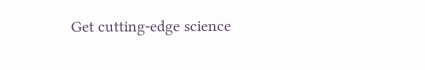Get cutting-edge science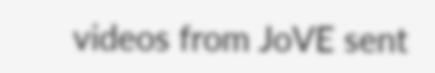videos from JoVE sent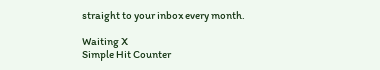straight to your inbox every month.

Waiting X
Simple Hit Counter